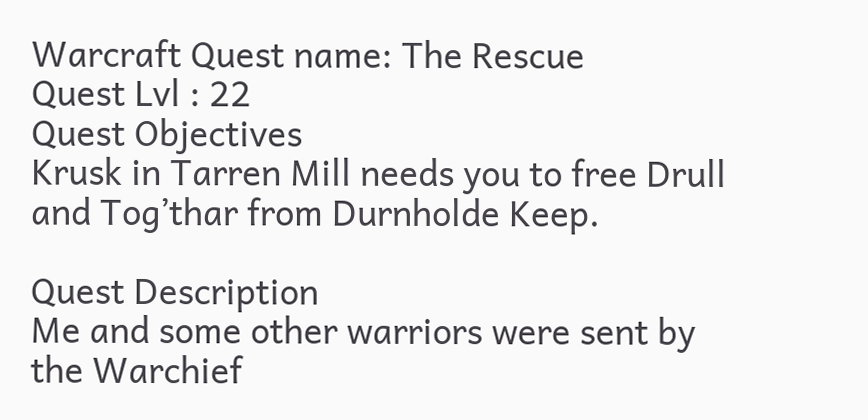Warcraft Quest name: The Rescue
Quest Lvl : 22
Quest Objectives
Krusk in Tarren Mill needs you to free Drull and Tog’thar from Durnholde Keep.

Quest Description
Me and some other warriors were sent by the Warchief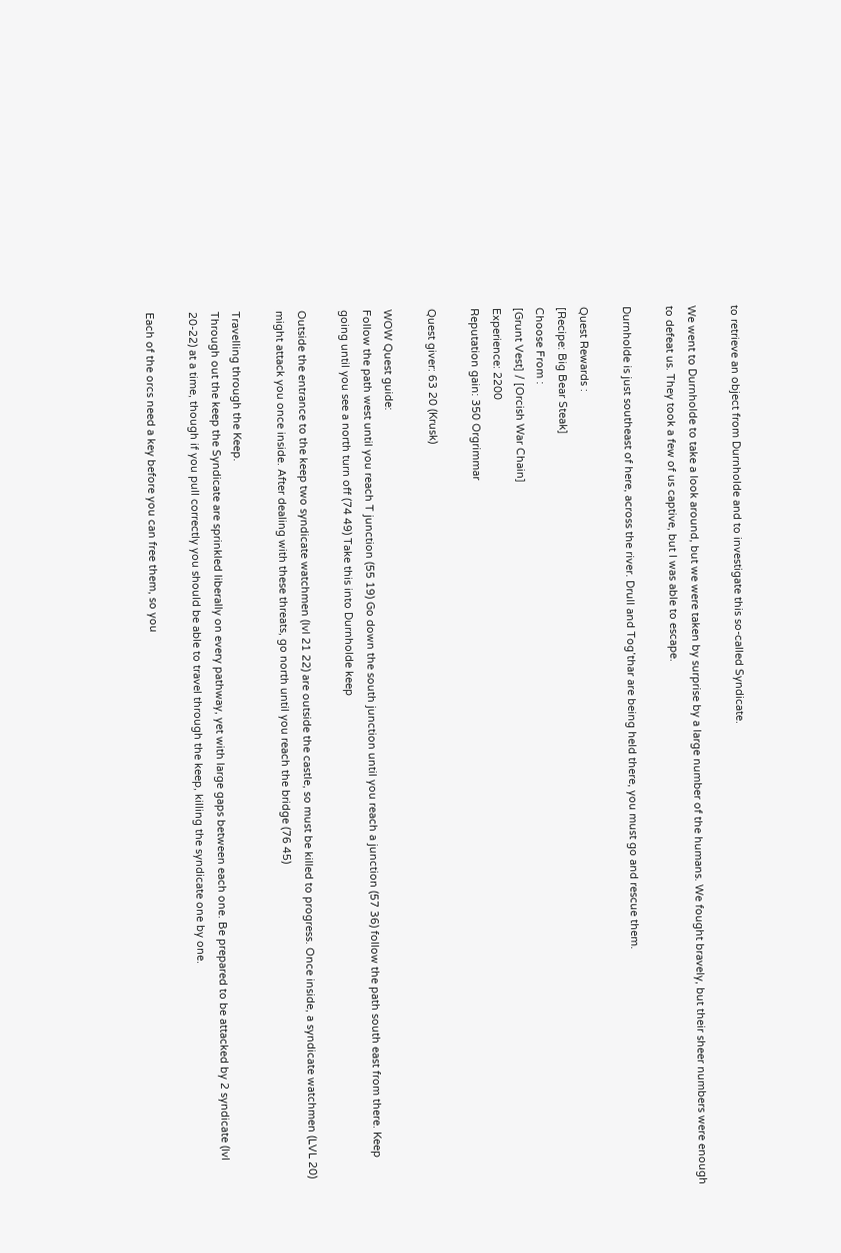to retrieve an object from Durnholde and to investigate this so-called Syndicate.

We went to Durnholde to take a look around, but we were taken by surprise by a large number of the humans. We fought bravely, but their sheer numbers were enough to defeat us. They took a few of us captive, but I was able to escape.

Durnholde is just southeast of here, across the river. Drull and Tog’thar are being held there, you must go and rescue them.

Quest Rewards :
[Recipe: Big Bear Steak]
Choose From :
[Grunt Vest] / [Orcish War Chain]
Experience: 2200
Reputation gain: 350 Orgrimmar

Quest giver: 63 20 (Krusk)

WOW Quest guide:
Follow the path west until you reach T junction (55 19) Go down the south junction until you reach a junction (57 36) follow the path south east from there. Keep going until you see a north turn off (74 49) Take this into Durnholde keep

Outside the entrance to the keep two syndicate watchmen (lvl 21 22) are outside the castle, so must be killed to progress. Once inside, a syndicate watchmen (LVL 20) might attack you once inside. After dealing with these threats, go north until you reach the bridge (76 45)

Travelling through the Keep.
Through out the keep the Syndicate are sprinkled liberally on every pathway, yet with large gaps between each one. Be prepared to be attacked by 2 syndicate (lvl 20-22) at a time, though if you pull correctly you should be able to travel through the keep, killing the syndicate one by one.

Each of the orcs need a key before you can free them, so you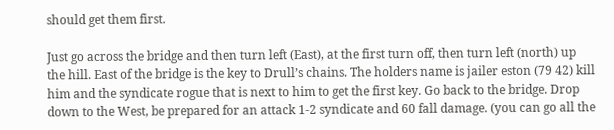should get them first.

Just go across the bridge and then turn left (East), at the first turn off, then turn left (north) up the hill. East of the bridge is the key to Drull’s chains. The holders name is jailer eston (79 42) kill him and the syndicate rogue that is next to him to get the first key. Go back to the bridge. Drop down to the West, be prepared for an attack 1-2 syndicate and 60 fall damage. (you can go all the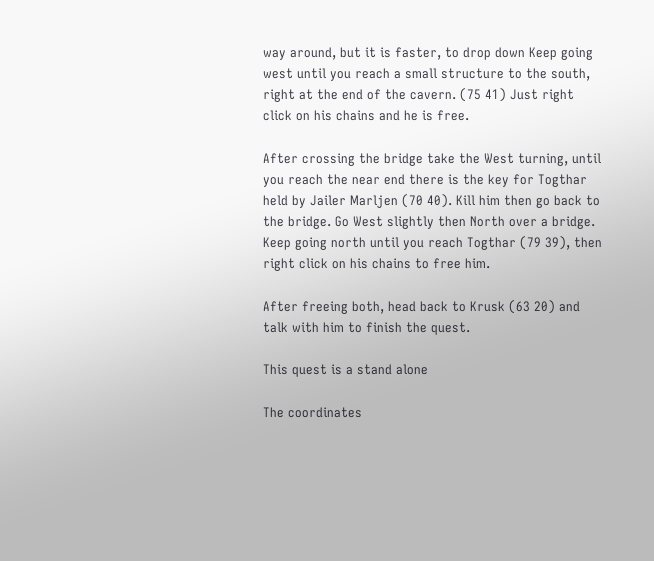way around, but it is faster, to drop down Keep going west until you reach a small structure to the south, right at the end of the cavern. (75 41) Just right click on his chains and he is free.

After crossing the bridge take the West turning, until you reach the near end there is the key for Togthar held by Jailer Marljen (70 40). Kill him then go back to the bridge. Go West slightly then North over a bridge. Keep going north until you reach Togthar (79 39), then right click on his chains to free him.

After freeing both, head back to Krusk (63 20) and talk with him to finish the quest.

This quest is a stand alone

The coordinates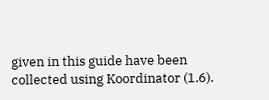given in this guide have been collected using Koordinator (1.6).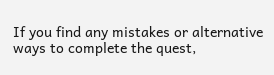If you find any mistakes or alternative ways to complete the quest,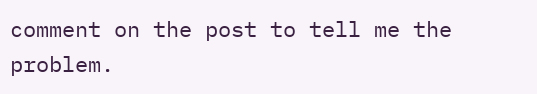comment on the post to tell me the problem.